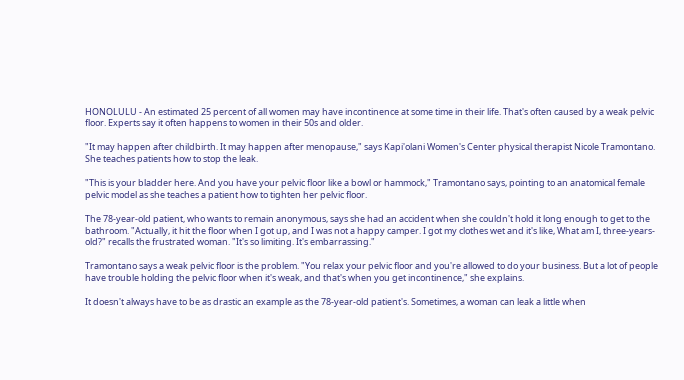HONOLULU - An estimated 25 percent of all women may have incontinence at some time in their life. That's often caused by a weak pelvic floor. Experts say it often happens to women in their 50s and older.

"It may happen after childbirth. It may happen after menopause," says Kapi'olani Women's Center physical therapist Nicole Tramontano. She teaches patients how to stop the leak.

"This is your bladder here. And you have your pelvic floor like a bowl or hammock," Tramontano says, pointing to an anatomical female pelvic model as she teaches a patient how to tighten her pelvic floor.

The 78-year-old patient, who wants to remain anonymous, says she had an accident when she couldn't hold it long enough to get to the bathroom. "Actually, it hit the floor when I got up, and I was not a happy camper. I got my clothes wet and it's like, What am I, three-years-old?" recalls the frustrated woman. "It's so limiting. It's embarrassing."

Tramontano says a weak pelvic floor is the problem. "You relax your pelvic floor and you're allowed to do your business. But a lot of people have trouble holding the pelvic floor when it's weak, and that's when you get incontinence," she explains.

It doesn't always have to be as drastic an example as the 78-year-old patient's. Sometimes, a woman can leak a little when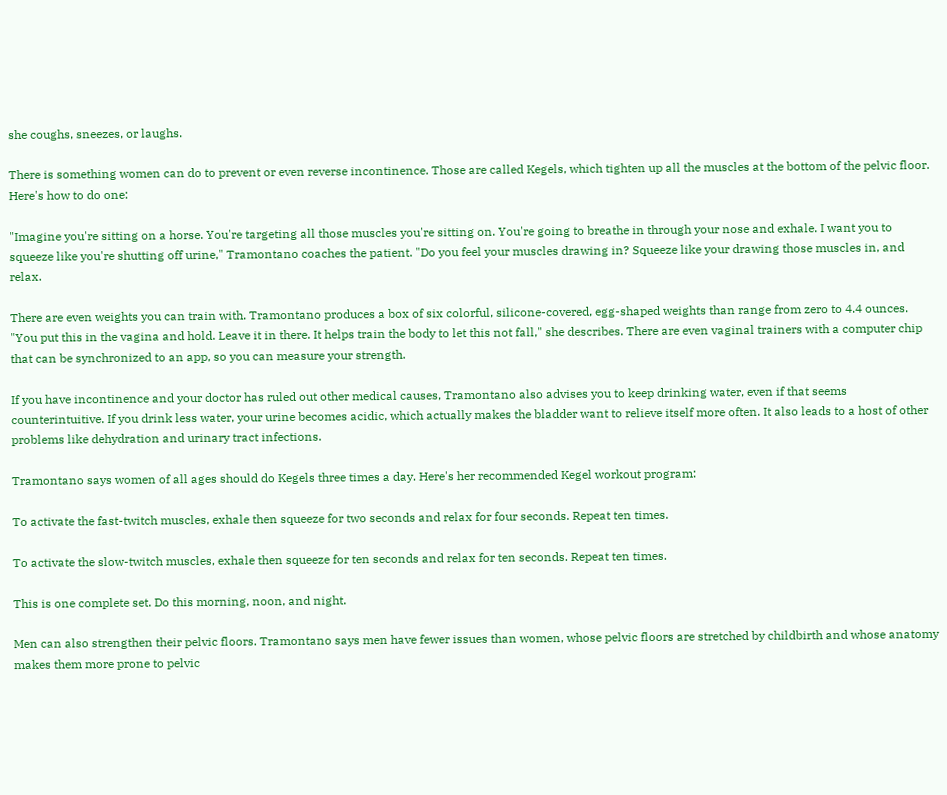she coughs, sneezes, or laughs.

There is something women can do to prevent or even reverse incontinence. Those are called Kegels, which tighten up all the muscles at the bottom of the pelvic floor. Here's how to do one:

"Imagine you're sitting on a horse. You're targeting all those muscles you're sitting on. You're going to breathe in through your nose and exhale. I want you to squeeze like you're shutting off urine," Tramontano coaches the patient. "Do you feel your muscles drawing in? Squeeze like your drawing those muscles in, and relax.

There are even weights you can train with. Tramontano produces a box of six colorful, silicone-covered, egg-shaped weights than range from zero to 4.4 ounces. "You put this in the vagina and hold. Leave it in there. It helps train the body to let this not fall," she describes. There are even vaginal trainers with a computer chip that can be synchronized to an app, so you can measure your strength.

If you have incontinence and your doctor has ruled out other medical causes, Tramontano also advises you to keep drinking water, even if that seems counterintuitive. If you drink less water, your urine becomes acidic, which actually makes the bladder want to relieve itself more often. It also leads to a host of other problems like dehydration and urinary tract infections.

Tramontano says women of all ages should do Kegels three times a day. Here's her recommended Kegel workout program:

To activate the fast-twitch muscles, exhale then squeeze for two seconds and relax for four seconds. Repeat ten times.

To activate the slow-twitch muscles, exhale then squeeze for ten seconds and relax for ten seconds. Repeat ten times.

This is one complete set. Do this morning, noon, and night.

Men can also strengthen their pelvic floors. Tramontano says men have fewer issues than women, whose pelvic floors are stretched by childbirth and whose anatomy makes them more prone to pelvic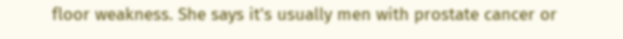floor weakness. She says it's usually men with prostate cancer or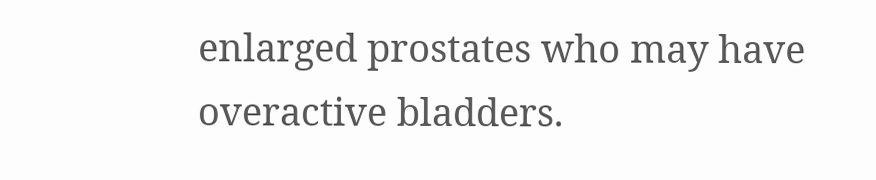enlarged prostates who may have overactive bladders.